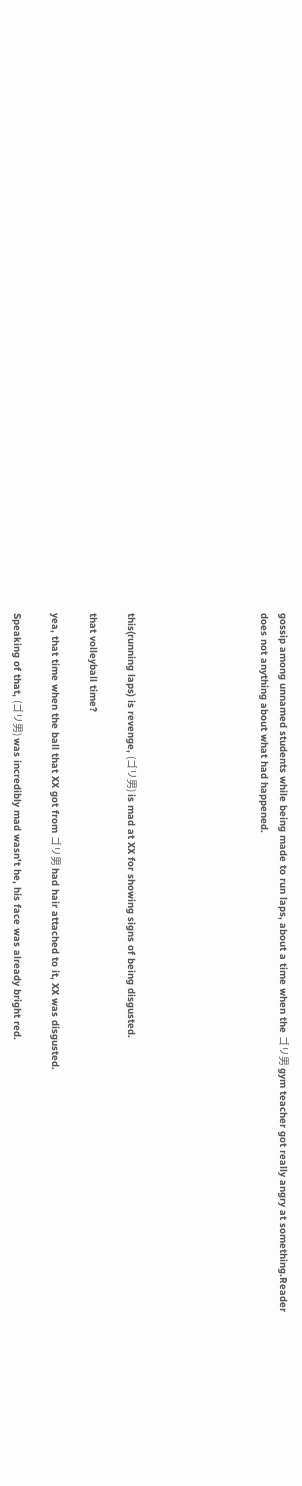gossip among unnamed students while being made to run laps, about a time when the ゴリ男 gym teacher got really angry at something.Reader does not anything about what had happened.






this(running laps) is revenge, (ゴリ男) is mad at XX for showing signs of being disgusted.

that volleyball time?

yea, that time when the ball that XX got from ゴリ男 had hair attached to it, XX was disgusted.

Speaking of that, (ゴリ男) was incredibly mad wasn't he, his face was already bright red.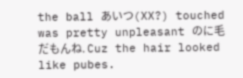the ball あいつ(XX?) touched was pretty unpleasant のに毛だもんね. Cuz the hair looked like pubes.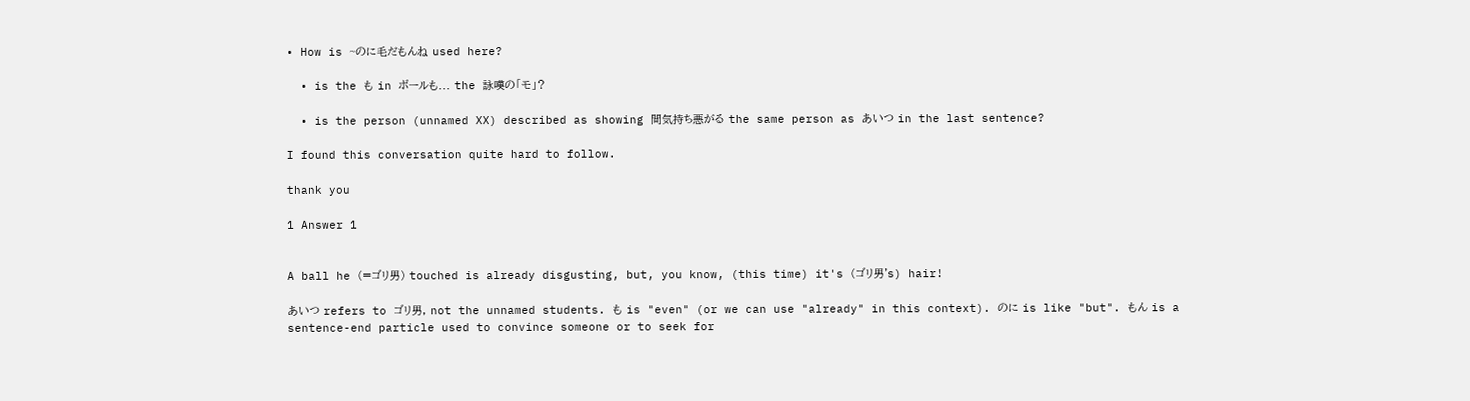• How is ~のに毛だもんね used here?

  • is the も in ボールも... the 詠嘆の「モ」?

  • is the person (unnamed XX) described as showing 間気持ち悪がる the same person as あいつ in the last sentence?

I found this conversation quite hard to follow.

thank you

1 Answer 1


A ball he (=ゴリ男) touched is already disgusting, but, you know, (this time) it's (ゴリ男's) hair!

あいつ refers to ゴリ男, not the unnamed students. も is "even" (or we can use "already" in this context). のに is like "but". もん is a sentence-end particle used to convince someone or to seek for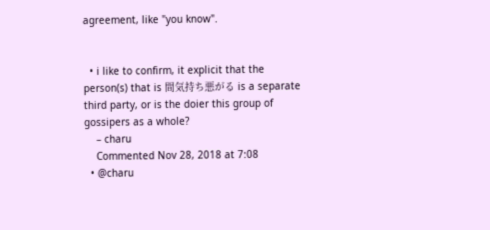agreement, like "you know".


  • i like to confirm, it explicit that the person(s) that is 間気持ち悪がる is a separate third party, or is the doier this group of gossipers as a whole?
    – charu
    Commented Nov 28, 2018 at 7:08
  • @charu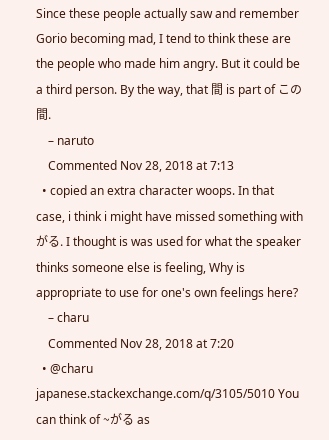Since these people actually saw and remember Gorio becoming mad, I tend to think these are the people who made him angry. But it could be a third person. By the way, that 間 is part of この間.
    – naruto
    Commented Nov 28, 2018 at 7:13
  • copied an extra character woops. In that case, i think i might have missed something with がる. I thought is was used for what the speaker thinks someone else is feeling, Why is appropriate to use for one's own feelings here?
    – charu
    Commented Nov 28, 2018 at 7:20
  • @charu japanese.stackexchange.com/q/3105/5010 You can think of ~がる as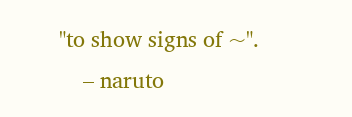"to show signs of ~".
    – naruto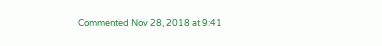Commented Nov 28, 2018 at 9:41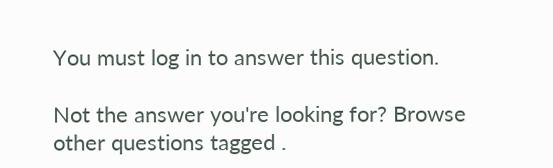You must log in to answer this question.

Not the answer you're looking for? Browse other questions tagged .